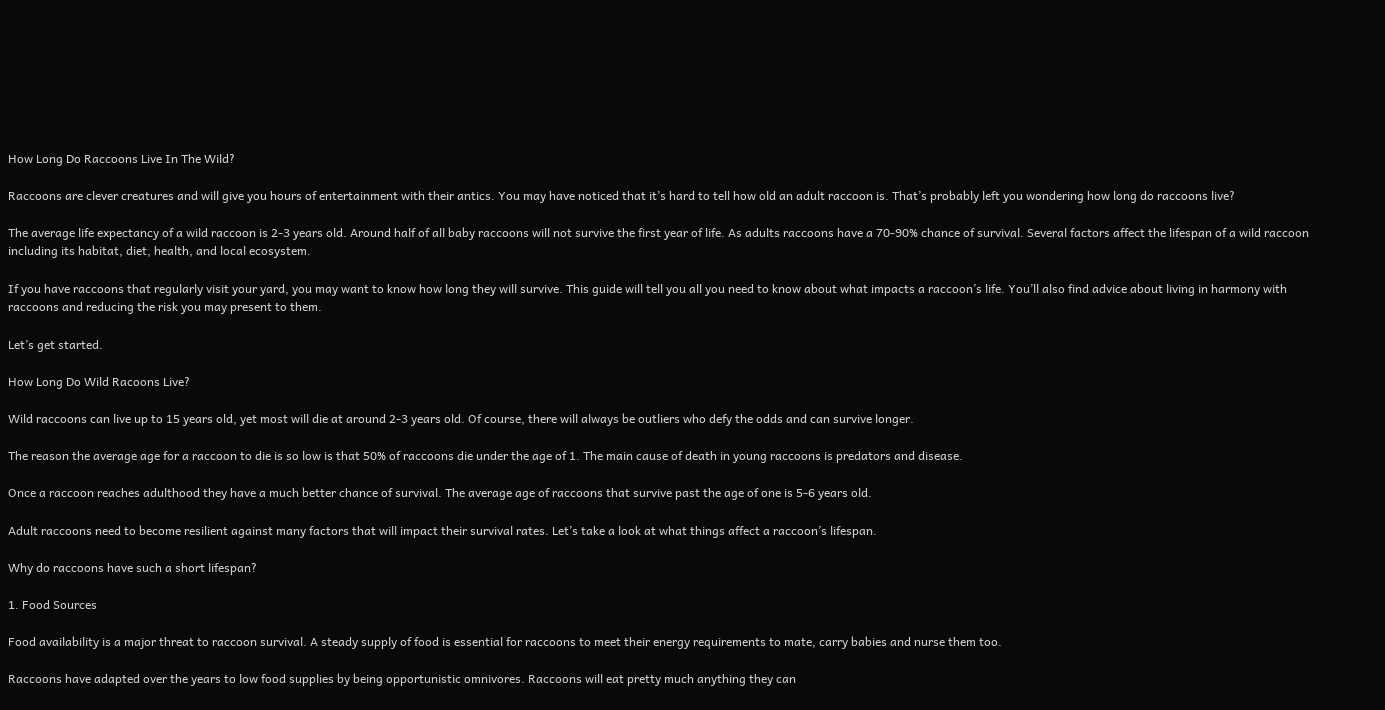How Long Do Raccoons Live In The Wild?

Raccoons are clever creatures and will give you hours of entertainment with their antics. You may have noticed that it’s hard to tell how old an adult raccoon is. That’s probably left you wondering how long do raccoons live?

The average life expectancy of a wild raccoon is 2-3 years old. Around half of all baby raccoons will not survive the first year of life. As adults raccoons have a 70-90% chance of survival. Several factors affect the lifespan of a wild raccoon including its habitat, diet, health, and local ecosystem.

If you have raccoons that regularly visit your yard, you may want to know how long they will survive. This guide will tell you all you need to know about what impacts a raccoon’s life. You’ll also find advice about living in harmony with raccoons and reducing the risk you may present to them.

Let’s get started.

How Long Do Wild Racoons Live?

Wild raccoons can live up to 15 years old, yet most will die at around 2-3 years old. Of course, there will always be outliers who defy the odds and can survive longer.

The reason the average age for a raccoon to die is so low is that 50% of raccoons die under the age of 1. The main cause of death in young raccoons is predators and disease.

Once a raccoon reaches adulthood they have a much better chance of survival. The average age of raccoons that survive past the age of one is 5-6 years old.

Adult raccoons need to become resilient against many factors that will impact their survival rates. Let’s take a look at what things affect a raccoon’s lifespan.

Why do raccoons have such a short lifespan?

1. Food Sources

Food availability is a major threat to raccoon survival. A steady supply of food is essential for raccoons to meet their energy requirements to mate, carry babies and nurse them too.

Raccoons have adapted over the years to low food supplies by being opportunistic omnivores. Raccoons will eat pretty much anything they can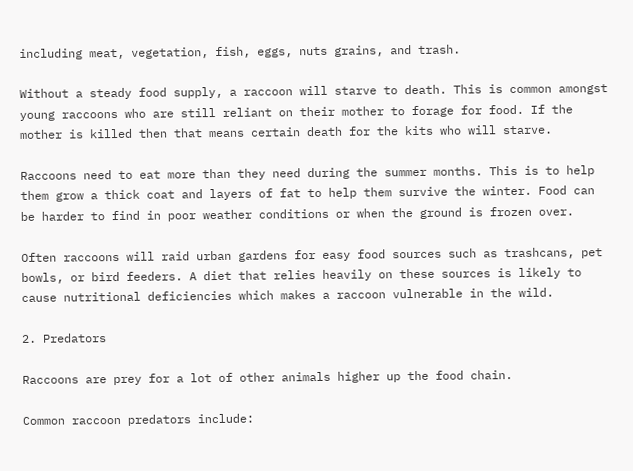including meat, vegetation, fish, eggs, nuts grains, and trash.

Without a steady food supply, a raccoon will starve to death. This is common amongst young raccoons who are still reliant on their mother to forage for food. If the mother is killed then that means certain death for the kits who will starve.

Raccoons need to eat more than they need during the summer months. This is to help them grow a thick coat and layers of fat to help them survive the winter. Food can be harder to find in poor weather conditions or when the ground is frozen over.

Often raccoons will raid urban gardens for easy food sources such as trashcans, pet bowls, or bird feeders. A diet that relies heavily on these sources is likely to cause nutritional deficiencies which makes a raccoon vulnerable in the wild.

2. Predators

Raccoons are prey for a lot of other animals higher up the food chain.

Common raccoon predators include: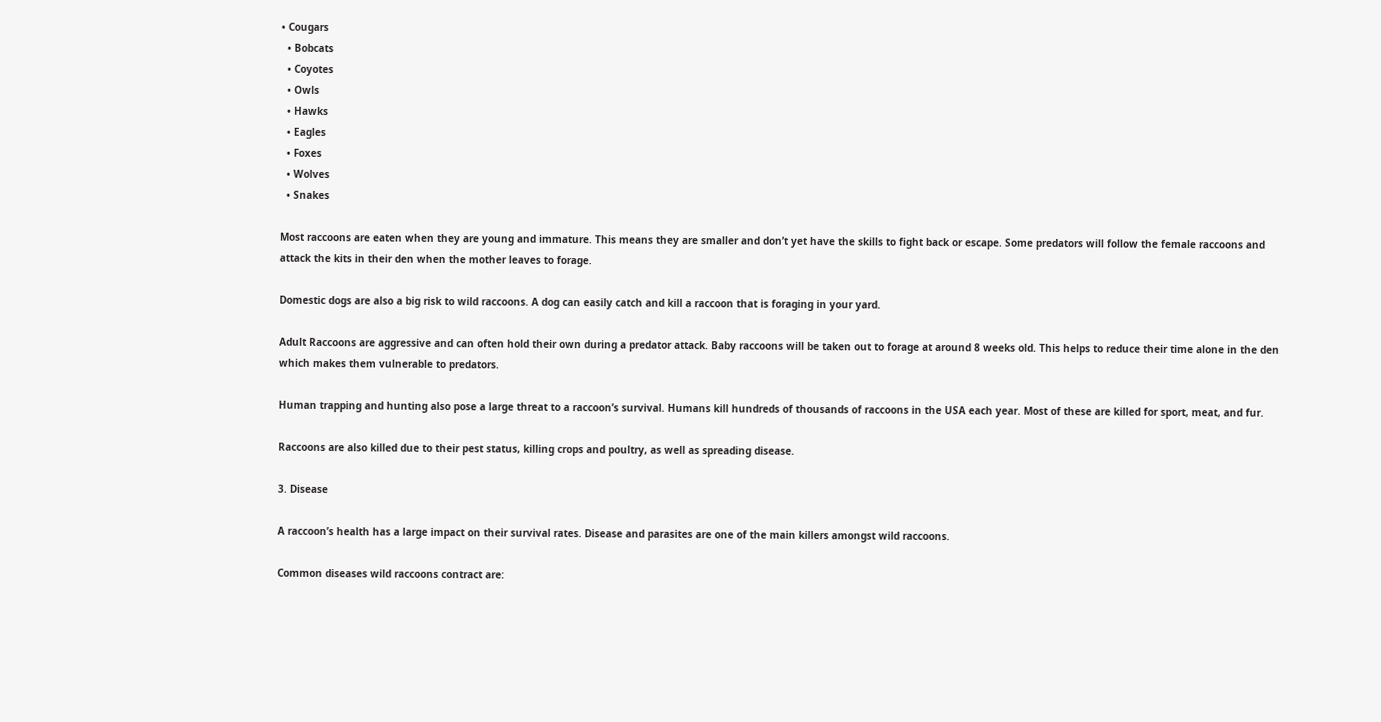• Cougars
  • Bobcats
  • Coyotes
  • Owls
  • Hawks
  • Eagles
  • Foxes
  • Wolves
  • Snakes

Most raccoons are eaten when they are young and immature. This means they are smaller and don’t yet have the skills to fight back or escape. Some predators will follow the female raccoons and attack the kits in their den when the mother leaves to forage.

Domestic dogs are also a big risk to wild raccoons. A dog can easily catch and kill a raccoon that is foraging in your yard.

Adult Raccoons are aggressive and can often hold their own during a predator attack. Baby raccoons will be taken out to forage at around 8 weeks old. This helps to reduce their time alone in the den which makes them vulnerable to predators.

Human trapping and hunting also pose a large threat to a raccoon’s survival. Humans kill hundreds of thousands of raccoons in the USA each year. Most of these are killed for sport, meat, and fur.

Raccoons are also killed due to their pest status, killing crops and poultry, as well as spreading disease.

3. Disease

A raccoon’s health has a large impact on their survival rates. Disease and parasites are one of the main killers amongst wild raccoons.

Common diseases wild raccoons contract are: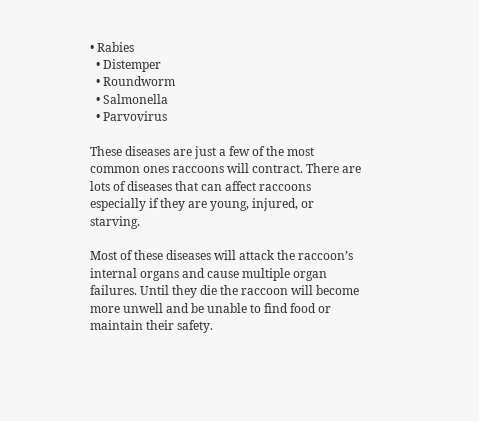• Rabies
  • Distemper
  • Roundworm
  • Salmonella
  • Parvovirus

These diseases are just a few of the most common ones raccoons will contract. There are lots of diseases that can affect raccoons especially if they are young, injured, or starving.

Most of these diseases will attack the raccoon’s internal organs and cause multiple organ failures. Until they die the raccoon will become more unwell and be unable to find food or maintain their safety.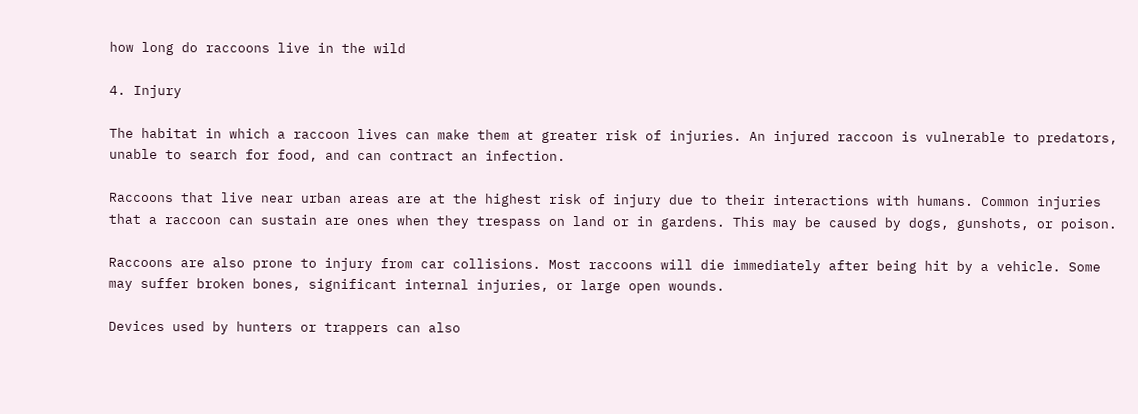how long do raccoons live in the wild

4. Injury

The habitat in which a raccoon lives can make them at greater risk of injuries. An injured raccoon is vulnerable to predators, unable to search for food, and can contract an infection.

Raccoons that live near urban areas are at the highest risk of injury due to their interactions with humans. Common injuries that a raccoon can sustain are ones when they trespass on land or in gardens. This may be caused by dogs, gunshots, or poison.

Raccoons are also prone to injury from car collisions. Most raccoons will die immediately after being hit by a vehicle. Some may suffer broken bones, significant internal injuries, or large open wounds.

Devices used by hunters or trappers can also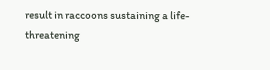result in raccoons sustaining a life-threatening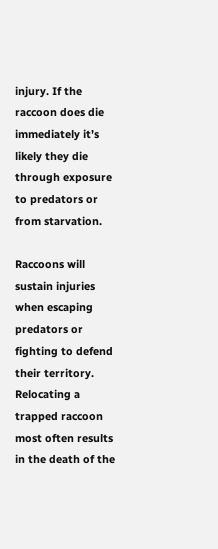injury. If the raccoon does die immediately it’s likely they die through exposure to predators or from starvation.

Raccoons will sustain injuries when escaping predators or fighting to defend their territory. Relocating a trapped raccoon most often results in the death of the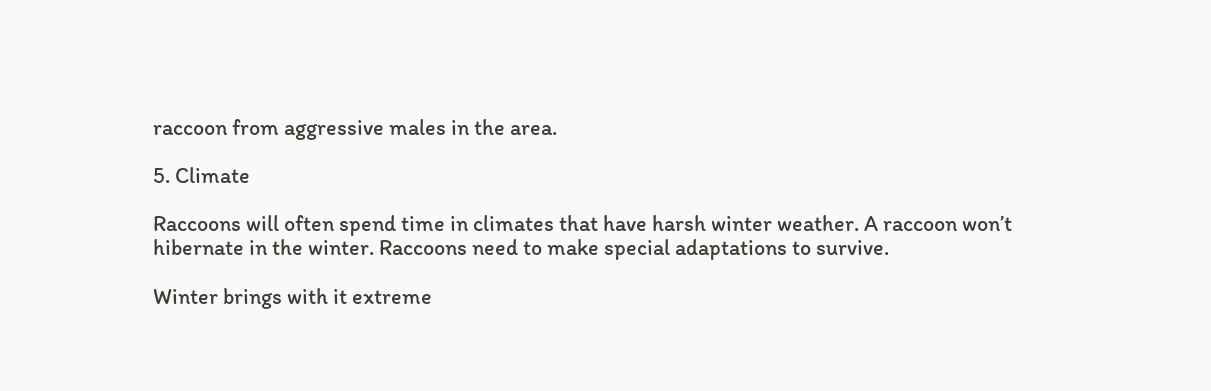raccoon from aggressive males in the area.

5. Climate

Raccoons will often spend time in climates that have harsh winter weather. A raccoon won’t hibernate in the winter. Raccoons need to make special adaptations to survive.

Winter brings with it extreme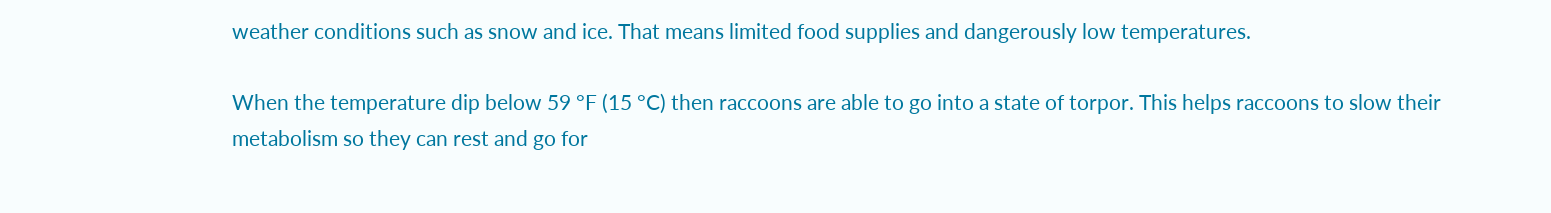weather conditions such as snow and ice. That means limited food supplies and dangerously low temperatures.

When the temperature dip below 59 °F (15 °C) then raccoons are able to go into a state of torpor. This helps raccoons to slow their metabolism so they can rest and go for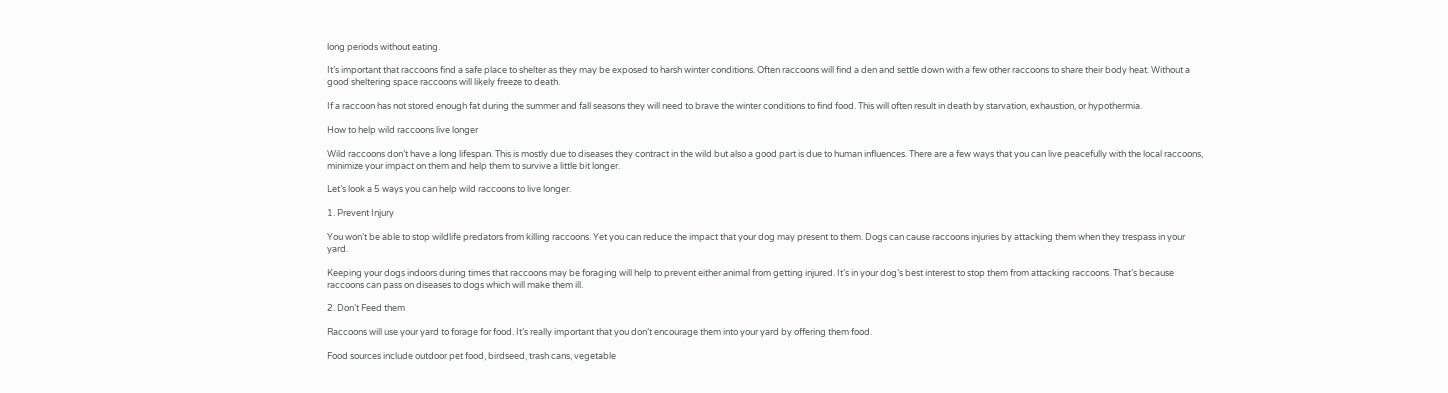long periods without eating.

It’s important that raccoons find a safe place to shelter as they may be exposed to harsh winter conditions. Often raccoons will find a den and settle down with a few other raccoons to share their body heat. Without a good sheltering space raccoons will likely freeze to death.

If a raccoon has not stored enough fat during the summer and fall seasons they will need to brave the winter conditions to find food. This will often result in death by starvation, exhaustion, or hypothermia.

How to help wild raccoons live longer

Wild raccoons don’t have a long lifespan. This is mostly due to diseases they contract in the wild but also a good part is due to human influences. There are a few ways that you can live peacefully with the local raccoons, minimize your impact on them and help them to survive a little bit longer.

Let’s look a 5 ways you can help wild raccoons to live longer.

1. Prevent Injury

You won’t be able to stop wildlife predators from killing raccoons. Yet you can reduce the impact that your dog may present to them. Dogs can cause raccoons injuries by attacking them when they trespass in your yard.

Keeping your dogs indoors during times that raccoons may be foraging will help to prevent either animal from getting injured. It’s in your dog’s best interest to stop them from attacking raccoons. That’s because raccoons can pass on diseases to dogs which will make them ill.

2. Don’t Feed them

Raccoons will use your yard to forage for food. It’s really important that you don’t encourage them into your yard by offering them food.

Food sources include outdoor pet food, birdseed, trash cans, vegetable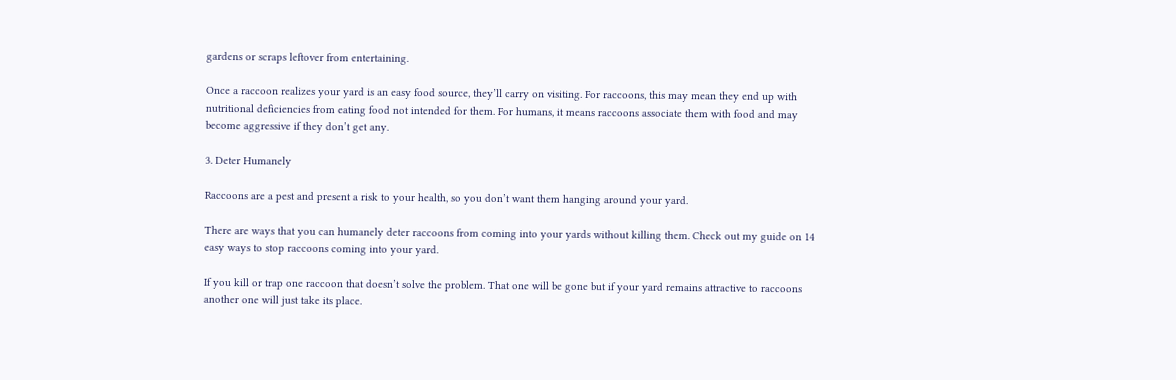gardens or scraps leftover from entertaining.

Once a raccoon realizes your yard is an easy food source, they’ll carry on visiting. For raccoons, this may mean they end up with nutritional deficiencies from eating food not intended for them. For humans, it means raccoons associate them with food and may become aggressive if they don’t get any.

3. Deter Humanely

Raccoons are a pest and present a risk to your health, so you don’t want them hanging around your yard.

There are ways that you can humanely deter raccoons from coming into your yards without killing them. Check out my guide on 14 easy ways to stop raccoons coming into your yard.

If you kill or trap one raccoon that doesn’t solve the problem. That one will be gone but if your yard remains attractive to raccoons another one will just take its place.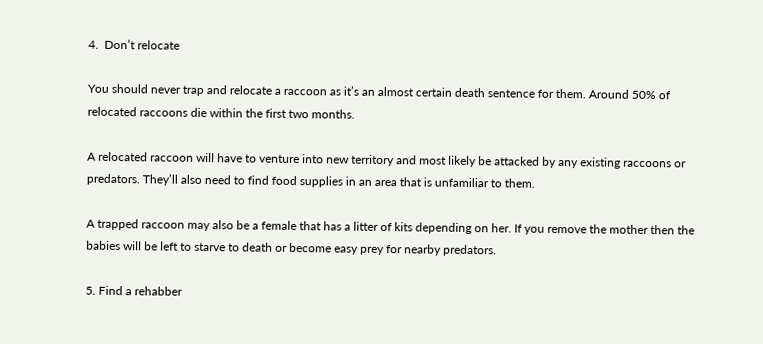4.  Don’t relocate

You should never trap and relocate a raccoon as it’s an almost certain death sentence for them. Around 50% of relocated raccoons die within the first two months.

A relocated raccoon will have to venture into new territory and most likely be attacked by any existing raccoons or predators. They’ll also need to find food supplies in an area that is unfamiliar to them.

A trapped raccoon may also be a female that has a litter of kits depending on her. If you remove the mother then the babies will be left to starve to death or become easy prey for nearby predators.

5. Find a rehabber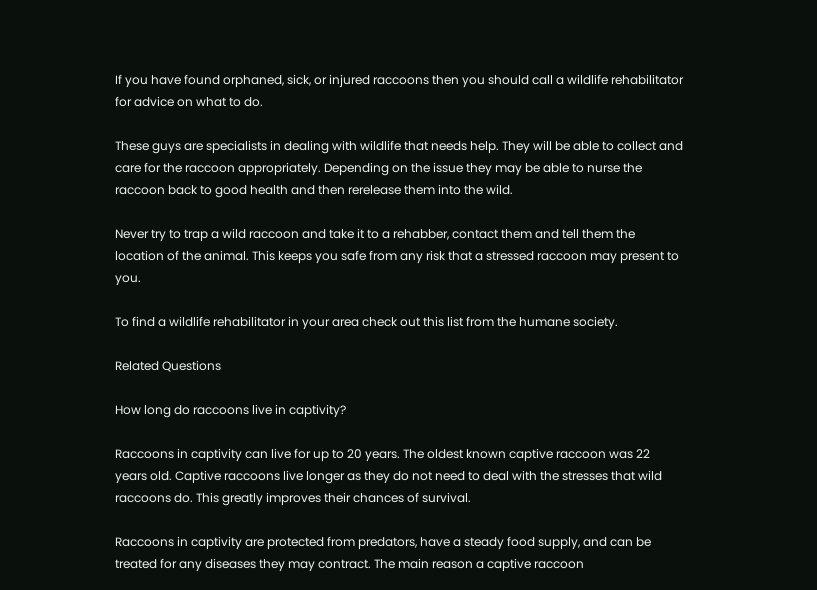If you have found orphaned, sick, or injured raccoons then you should call a wildlife rehabilitator for advice on what to do.

These guys are specialists in dealing with wildlife that needs help. They will be able to collect and care for the raccoon appropriately. Depending on the issue they may be able to nurse the raccoon back to good health and then rerelease them into the wild.

Never try to trap a wild raccoon and take it to a rehabber, contact them and tell them the location of the animal. This keeps you safe from any risk that a stressed raccoon may present to you.

To find a wildlife rehabilitator in your area check out this list from the humane society.

Related Questions

How long do raccoons live in captivity?

Raccoons in captivity can live for up to 20 years. The oldest known captive raccoon was 22 years old. Captive raccoons live longer as they do not need to deal with the stresses that wild raccoons do. This greatly improves their chances of survival.

Raccoons in captivity are protected from predators, have a steady food supply, and can be treated for any diseases they may contract. The main reason a captive raccoon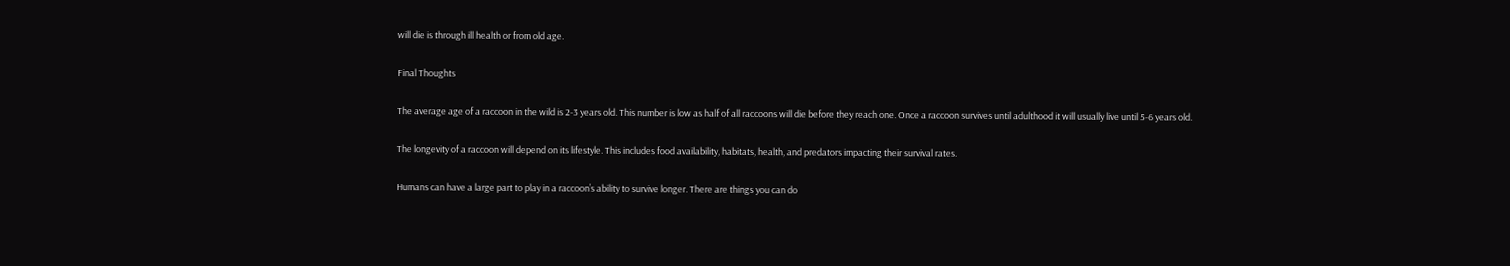will die is through ill health or from old age.

Final Thoughts

The average age of a raccoon in the wild is 2-3 years old. This number is low as half of all raccoons will die before they reach one. Once a raccoon survives until adulthood it will usually live until 5-6 years old.

The longevity of a raccoon will depend on its lifestyle. This includes food availability, habitats, health, and predators impacting their survival rates.

Humans can have a large part to play in a raccoon’s ability to survive longer. There are things you can do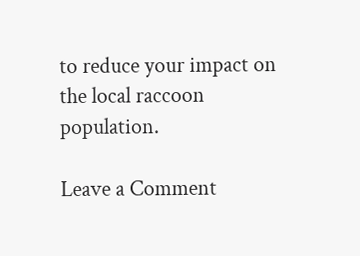to reduce your impact on the local raccoon population.

Leave a Comment